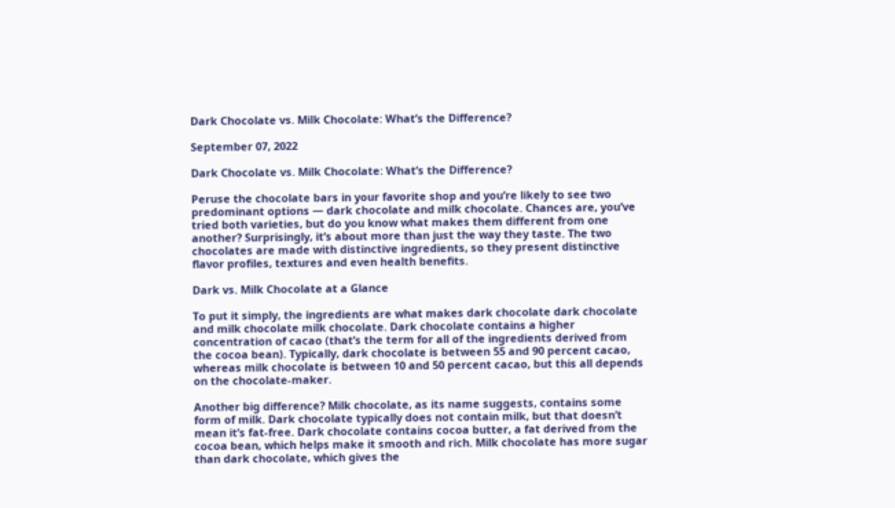Dark Chocolate vs. Milk Chocolate: What’s the Difference?

September 07, 2022

Dark Chocolate vs. Milk Chocolate: What’s the Difference?

Peruse the chocolate bars in your favorite shop and you’re likely to see two predominant options — dark chocolate and milk chocolate. Chances are, you’ve tried both varieties, but do you know what makes them different from one another? Surprisingly, it’s about more than just the way they taste. The two chocolates are made with distinctive ingredients, so they present distinctive flavor profiles, textures and even health benefits.

Dark vs. Milk Chocolate at a Glance

To put it simply, the ingredients are what makes dark chocolate dark chocolate and milk chocolate milk chocolate. Dark chocolate contains a higher concentration of cacao (that’s the term for all of the ingredients derived from the cocoa bean). Typically, dark chocolate is between 55 and 90 percent cacao, whereas milk chocolate is between 10 and 50 percent cacao, but this all depends on the chocolate-maker.

Another big difference? Milk chocolate, as its name suggests, contains some form of milk. Dark chocolate typically does not contain milk, but that doesn’t mean it’s fat-free. Dark chocolate contains cocoa butter, a fat derived from the cocoa bean, which helps make it smooth and rich. Milk chocolate has more sugar than dark chocolate, which gives the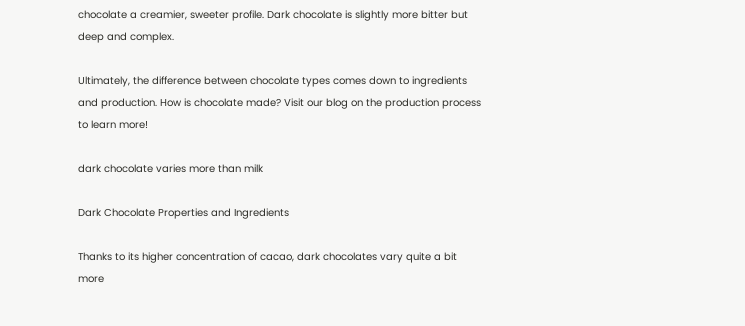chocolate a creamier, sweeter profile. Dark chocolate is slightly more bitter but deep and complex.

Ultimately, the difference between chocolate types comes down to ingredients and production. How is chocolate made? Visit our blog on the production process to learn more!

dark chocolate varies more than milk

Dark Chocolate Properties and Ingredients

Thanks to its higher concentration of cacao, dark chocolates vary quite a bit more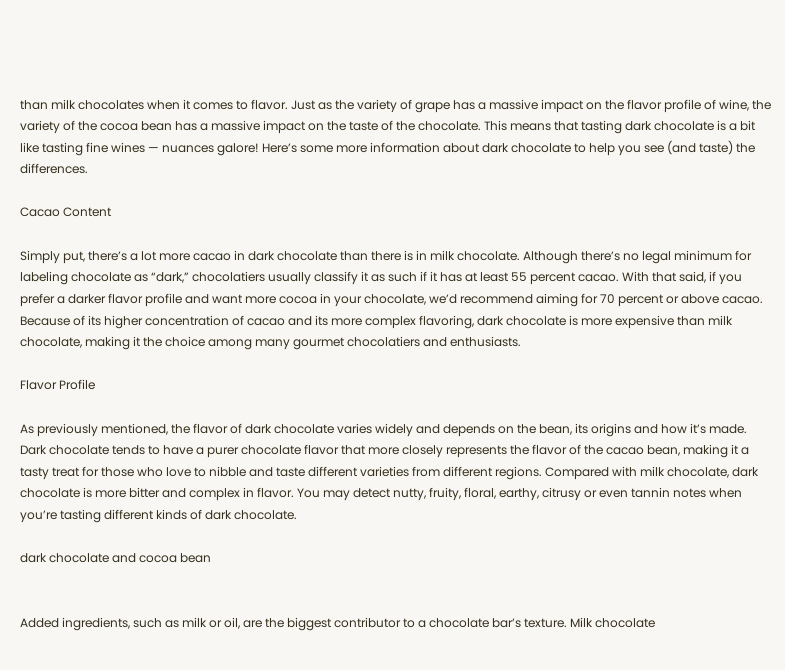than milk chocolates when it comes to flavor. Just as the variety of grape has a massive impact on the flavor profile of wine, the variety of the cocoa bean has a massive impact on the taste of the chocolate. This means that tasting dark chocolate is a bit like tasting fine wines — nuances galore! Here’s some more information about dark chocolate to help you see (and taste) the differences.

Cacao Content

Simply put, there’s a lot more cacao in dark chocolate than there is in milk chocolate. Although there’s no legal minimum for labeling chocolate as “dark,” chocolatiers usually classify it as such if it has at least 55 percent cacao. With that said, if you prefer a darker flavor profile and want more cocoa in your chocolate, we’d recommend aiming for 70 percent or above cacao. Because of its higher concentration of cacao and its more complex flavoring, dark chocolate is more expensive than milk chocolate, making it the choice among many gourmet chocolatiers and enthusiasts.

Flavor Profile

As previously mentioned, the flavor of dark chocolate varies widely and depends on the bean, its origins and how it’s made. Dark chocolate tends to have a purer chocolate flavor that more closely represents the flavor of the cacao bean, making it a tasty treat for those who love to nibble and taste different varieties from different regions. Compared with milk chocolate, dark chocolate is more bitter and complex in flavor. You may detect nutty, fruity, floral, earthy, citrusy or even tannin notes when you’re tasting different kinds of dark chocolate.

dark chocolate and cocoa bean


Added ingredients, such as milk or oil, are the biggest contributor to a chocolate bar’s texture. Milk chocolate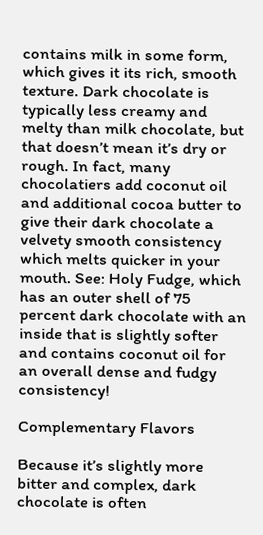contains milk in some form, which gives it its rich, smooth texture. Dark chocolate is typically less creamy and melty than milk chocolate, but that doesn’t mean it’s dry or rough. In fact, many chocolatiers add coconut oil and additional cocoa butter to give their dark chocolate a velvety smooth consistency which melts quicker in your mouth. See: Holy Fudge, which has an outer shell of 75 percent dark chocolate with an inside that is slightly softer and contains coconut oil for an overall dense and fudgy consistency!

Complementary Flavors

Because it’s slightly more bitter and complex, dark chocolate is often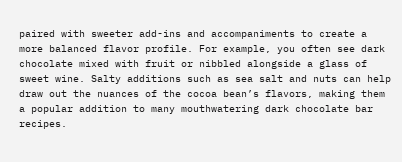paired with sweeter add-ins and accompaniments to create a more balanced flavor profile. For example, you often see dark chocolate mixed with fruit or nibbled alongside a glass of sweet wine. Salty additions such as sea salt and nuts can help draw out the nuances of the cocoa bean’s flavors, making them a popular addition to many mouthwatering dark chocolate bar recipes.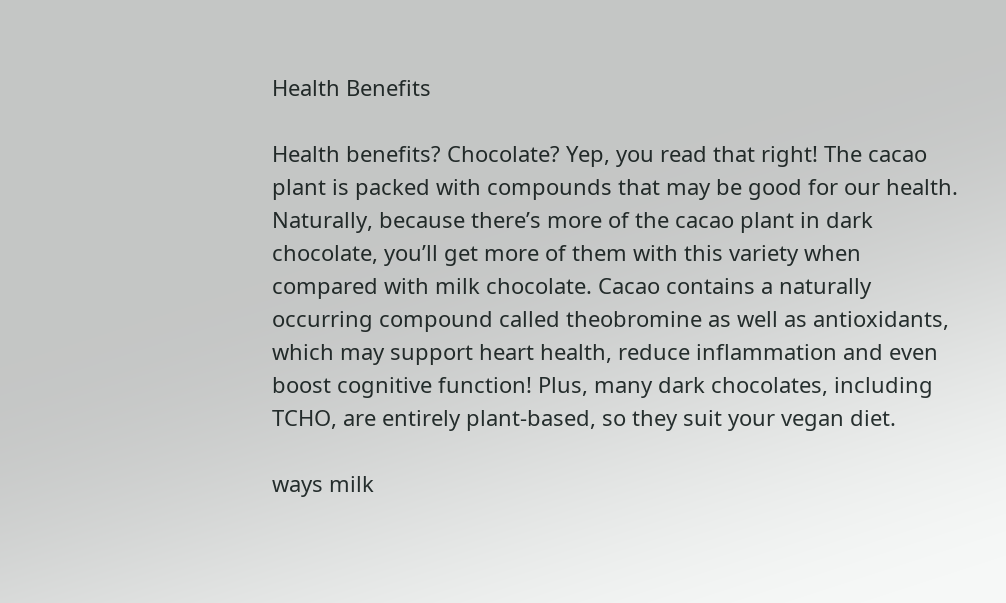Health Benefits

Health benefits? Chocolate? Yep, you read that right! The cacao plant is packed with compounds that may be good for our health. Naturally, because there’s more of the cacao plant in dark chocolate, you’ll get more of them with this variety when compared with milk chocolate. Cacao contains a naturally occurring compound called theobromine as well as antioxidants, which may support heart health, reduce inflammation and even boost cognitive function! Plus, many dark chocolates, including TCHO, are entirely plant-based, so they suit your vegan diet.

ways milk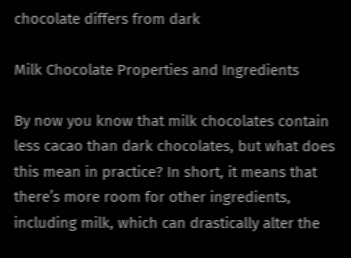chocolate differs from dark

Milk Chocolate Properties and Ingredients

By now you know that milk chocolates contain less cacao than dark chocolates, but what does this mean in practice? In short, it means that there’s more room for other ingredients, including milk, which can drastically alter the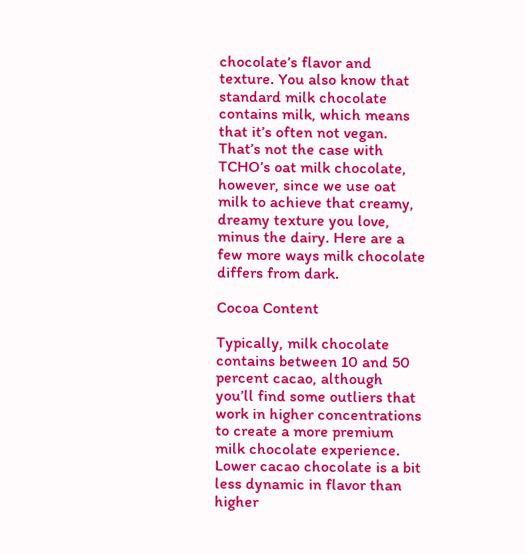chocolate’s flavor and texture. You also know that standard milk chocolate contains milk, which means that it’s often not vegan. That’s not the case with TCHO’s oat milk chocolate, however, since we use oat milk to achieve that creamy, dreamy texture you love, minus the dairy. Here are a few more ways milk chocolate differs from dark.

Cocoa Content

Typically, milk chocolate contains between 10 and 50 percent cacao, although you’ll find some outliers that work in higher concentrations to create a more premium milk chocolate experience. Lower cacao chocolate is a bit less dynamic in flavor than higher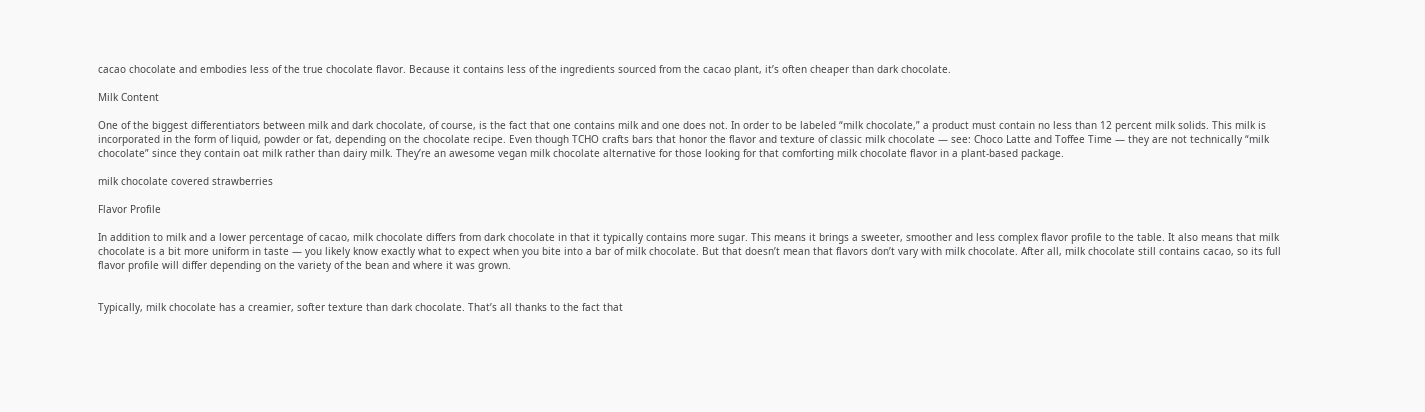cacao chocolate and embodies less of the true chocolate flavor. Because it contains less of the ingredients sourced from the cacao plant, it’s often cheaper than dark chocolate.

Milk Content

One of the biggest differentiators between milk and dark chocolate, of course, is the fact that one contains milk and one does not. In order to be labeled “milk chocolate,” a product must contain no less than 12 percent milk solids. This milk is incorporated in the form of liquid, powder or fat, depending on the chocolate recipe. Even though TCHO crafts bars that honor the flavor and texture of classic milk chocolate — see: Choco Latte and Toffee Time — they are not technically “milk chocolate” since they contain oat milk rather than dairy milk. They’re an awesome vegan milk chocolate alternative for those looking for that comforting milk chocolate flavor in a plant-based package.

milk chocolate covered strawberries

Flavor Profile

In addition to milk and a lower percentage of cacao, milk chocolate differs from dark chocolate in that it typically contains more sugar. This means it brings a sweeter, smoother and less complex flavor profile to the table. It also means that milk chocolate is a bit more uniform in taste — you likely know exactly what to expect when you bite into a bar of milk chocolate. But that doesn’t mean that flavors don’t vary with milk chocolate. After all, milk chocolate still contains cacao, so its full flavor profile will differ depending on the variety of the bean and where it was grown.


Typically, milk chocolate has a creamier, softer texture than dark chocolate. That’s all thanks to the fact that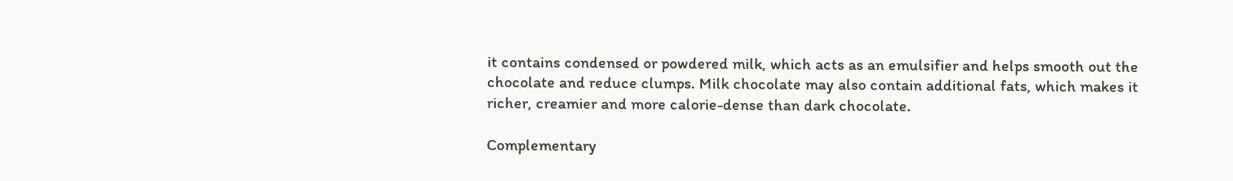it contains condensed or powdered milk, which acts as an emulsifier and helps smooth out the chocolate and reduce clumps. Milk chocolate may also contain additional fats, which makes it richer, creamier and more calorie-dense than dark chocolate.

Complementary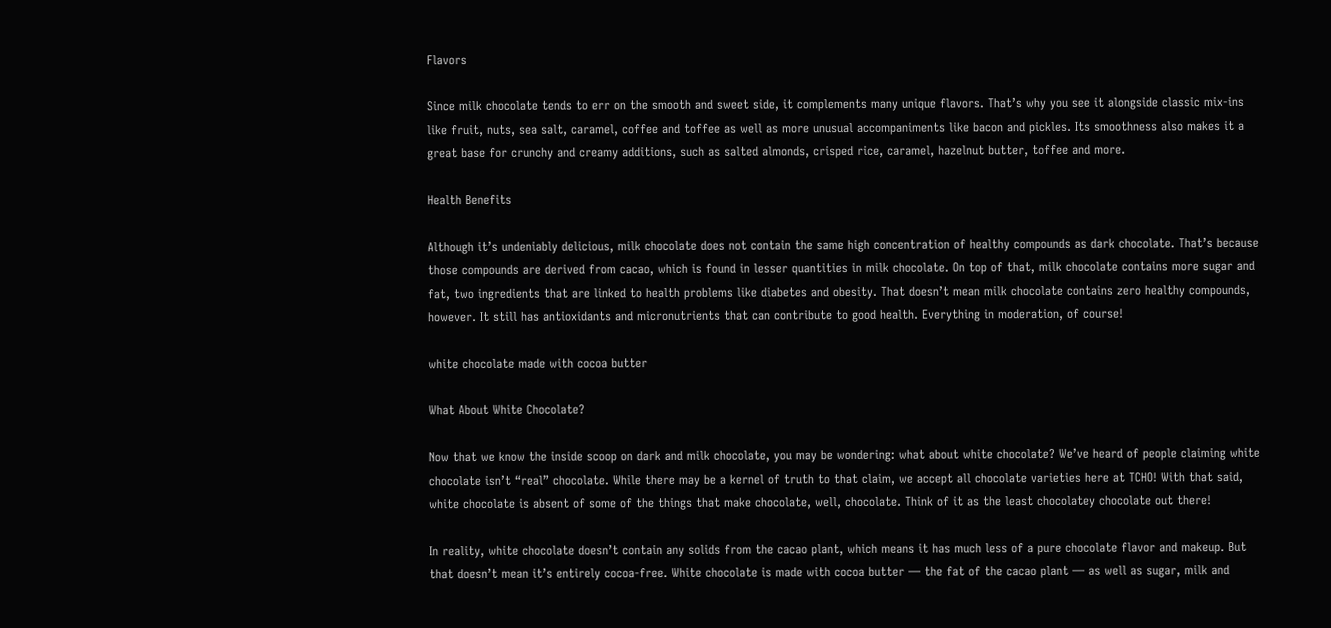Flavors

Since milk chocolate tends to err on the smooth and sweet side, it complements many unique flavors. That’s why you see it alongside classic mix-ins like fruit, nuts, sea salt, caramel, coffee and toffee as well as more unusual accompaniments like bacon and pickles. Its smoothness also makes it a great base for crunchy and creamy additions, such as salted almonds, crisped rice, caramel, hazelnut butter, toffee and more.

Health Benefits

Although it’s undeniably delicious, milk chocolate does not contain the same high concentration of healthy compounds as dark chocolate. That’s because those compounds are derived from cacao, which is found in lesser quantities in milk chocolate. On top of that, milk chocolate contains more sugar and fat, two ingredients that are linked to health problems like diabetes and obesity. That doesn’t mean milk chocolate contains zero healthy compounds, however. It still has antioxidants and micronutrients that can contribute to good health. Everything in moderation, of course!

white chocolate made with cocoa butter

What About White Chocolate?

Now that we know the inside scoop on dark and milk chocolate, you may be wondering: what about white chocolate? We’ve heard of people claiming white chocolate isn’t “real” chocolate. While there may be a kernel of truth to that claim, we accept all chocolate varieties here at TCHO! With that said, white chocolate is absent of some of the things that make chocolate, well, chocolate. Think of it as the least chocolatey chocolate out there!

In reality, white chocolate doesn’t contain any solids from the cacao plant, which means it has much less of a pure chocolate flavor and makeup. But that doesn’t mean it’s entirely cocoa-free. White chocolate is made with cocoa butter — the fat of the cacao plant — as well as sugar, milk and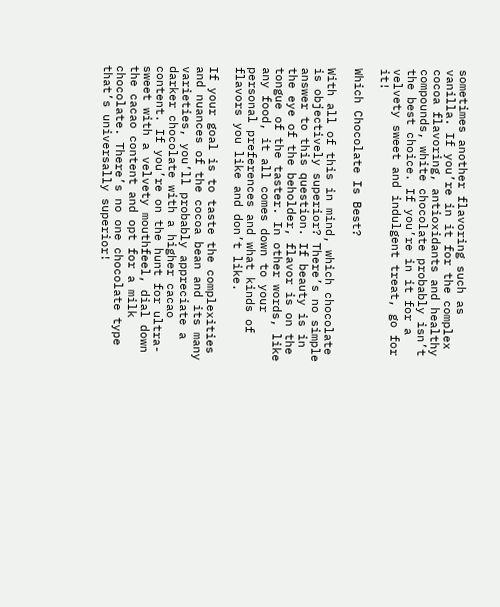sometimes another flavoring such as vanilla. If you’re in it for the complex cocoa flavoring, antioxidants and healthy compounds, white chocolate probably isn’t the best choice. If you’re in it for a velvety sweet and indulgent treat, go for it!

Which Chocolate Is Best?

With all of this in mind, which chocolate is objectively superior? There’s no simple answer to this question. If beauty is in the eye of the beholder, flavor is on the tongue of the taster. In other words, like any food, it all comes down to your personal preferences and what kinds of flavors you like and don’t like.

If your goal is to taste the complexities and nuances of the cocoa bean and its many varieties, you’ll probably appreciate a darker chocolate with a higher cacao content. If you’re on the hunt for ultra-sweet with a velvety mouthfeel, dial down the cacao content and opt for a milk chocolate. There’s no one chocolate type that’s universally superior!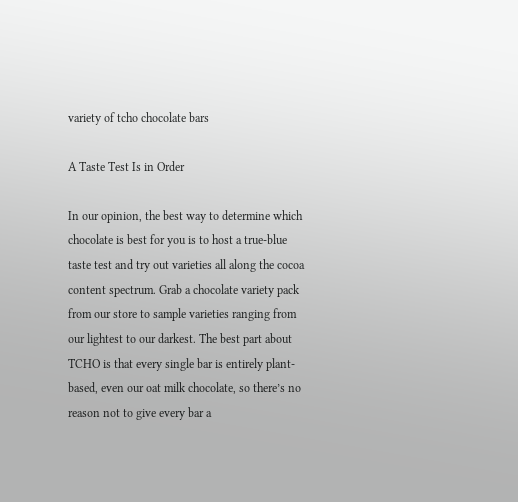variety of tcho chocolate bars

A Taste Test Is in Order

In our opinion, the best way to determine which chocolate is best for you is to host a true-blue taste test and try out varieties all along the cocoa content spectrum. Grab a chocolate variety pack from our store to sample varieties ranging from our lightest to our darkest. The best part about TCHO is that every single bar is entirely plant-based, even our oat milk chocolate, so there’s no reason not to give every bar a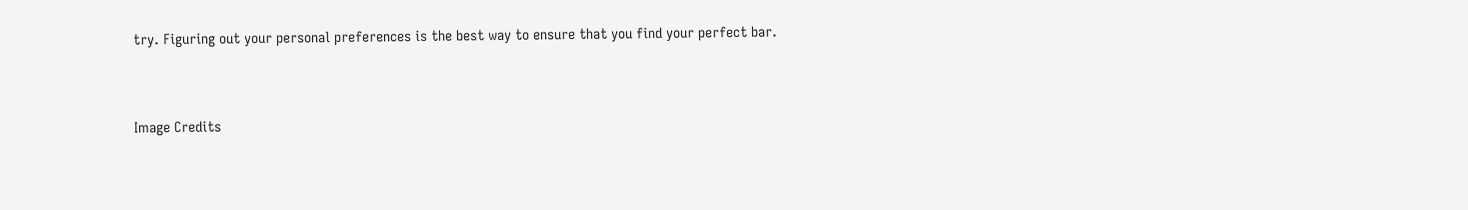try. Figuring out your personal preferences is the best way to ensure that you find your perfect bar.


Image Credits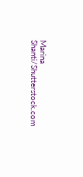Marina Shanti/Shutterstock.com